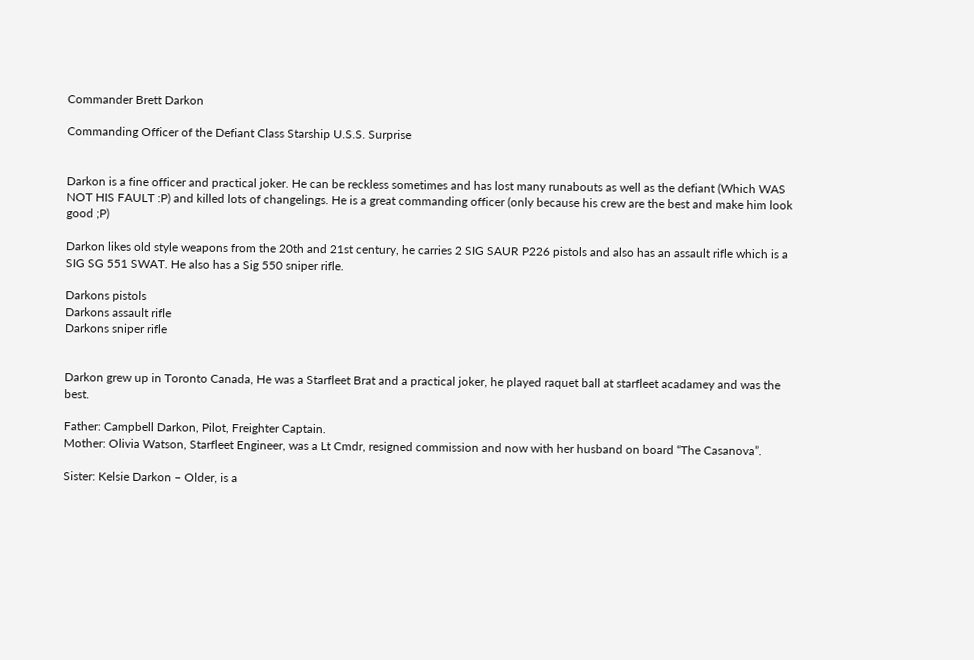Commander Brett Darkon

Commanding Officer of the Defiant Class Starship U.S.S. Surprise


Darkon is a fine officer and practical joker. He can be reckless sometimes and has lost many runabouts as well as the defiant (Which WAS NOT HIS FAULT :P) and killed lots of changelings. He is a great commanding officer (only because his crew are the best and make him look good ;P)

Darkon likes old style weapons from the 20th and 21st century, he carries 2 SIG SAUR P226 pistols and also has an assault rifle which is a SIG SG 551 SWAT. He also has a Sig 550 sniper rifle.

Darkons pistols
Darkons assault rifle
Darkons sniper rifle


Darkon grew up in Toronto Canada, He was a Starfleet Brat and a practical joker, he played raquet ball at starfleet acadamey and was the best.

Father: Campbell Darkon, Pilot, Freighter Captain.
Mother: Olivia Watson, Starfleet Engineer, was a Lt Cmdr, resigned commission and now with her husband on board “The Casanova”.

Sister: Kelsie Darkon – Older, is a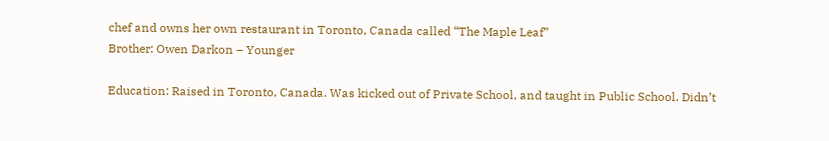chef and owns her own restaurant in Toronto, Canada called “The Maple Leaf”
Brother: Owen Darkon – Younger

Education: Raised in Toronto, Canada. Was kicked out of Private School, and taught in Public School. Didn’t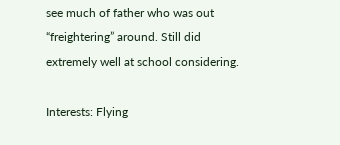see much of father who was out “freightering” around. Still did extremely well at school considering.

Interests: Flying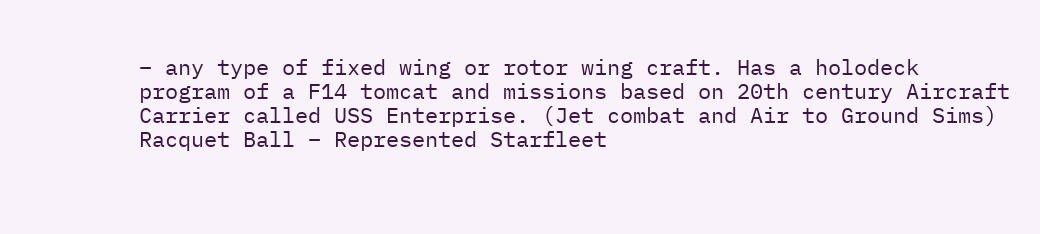– any type of fixed wing or rotor wing craft. Has a holodeck program of a F14 tomcat and missions based on 20th century Aircraft Carrier called USS Enterprise. (Jet combat and Air to Ground Sims)
Racquet Ball – Represented Starfleet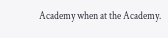Academy when at the Academy.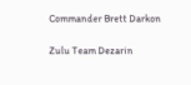Commander Brett Darkon

Zulu Team Dezarin